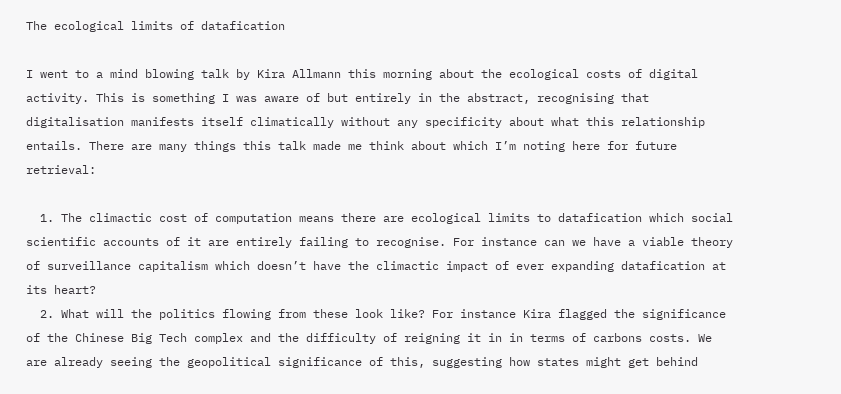The ecological limits of datafication

I went to a mind blowing talk by Kira Allmann this morning about the ecological costs of digital activity. This is something I was aware of but entirely in the abstract, recognising that digitalisation manifests itself climatically without any specificity about what this relationship entails. There are many things this talk made me think about which I’m noting here for future retrieval:

  1. The climactic cost of computation means there are ecological limits to datafication which social scientific accounts of it are entirely failing to recognise. For instance can we have a viable theory of surveillance capitalism which doesn’t have the climactic impact of ever expanding datafication at its heart?
  2. What will the politics flowing from these look like? For instance Kira flagged the significance of the Chinese Big Tech complex and the difficulty of reigning it in in terms of carbons costs. We are already seeing the geopolitical significance of this, suggesting how states might get behind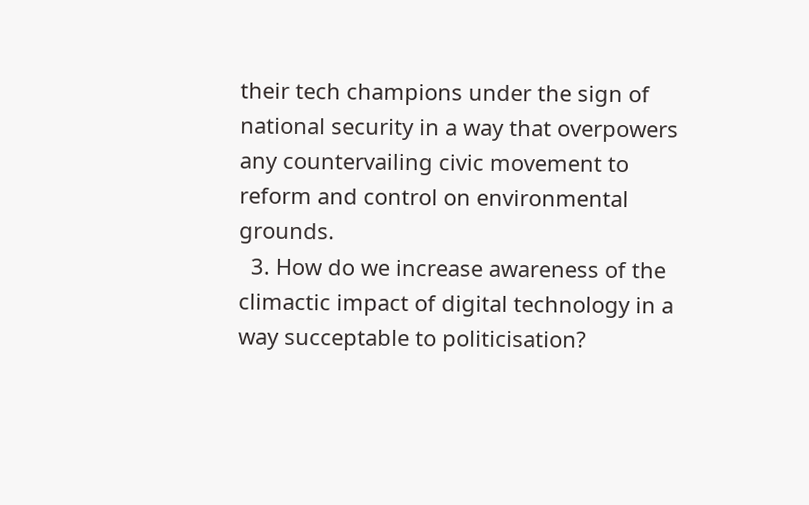their tech champions under the sign of national security in a way that overpowers any countervailing civic movement to reform and control on environmental grounds.
  3. How do we increase awareness of the climactic impact of digital technology in a way succeptable to politicisation?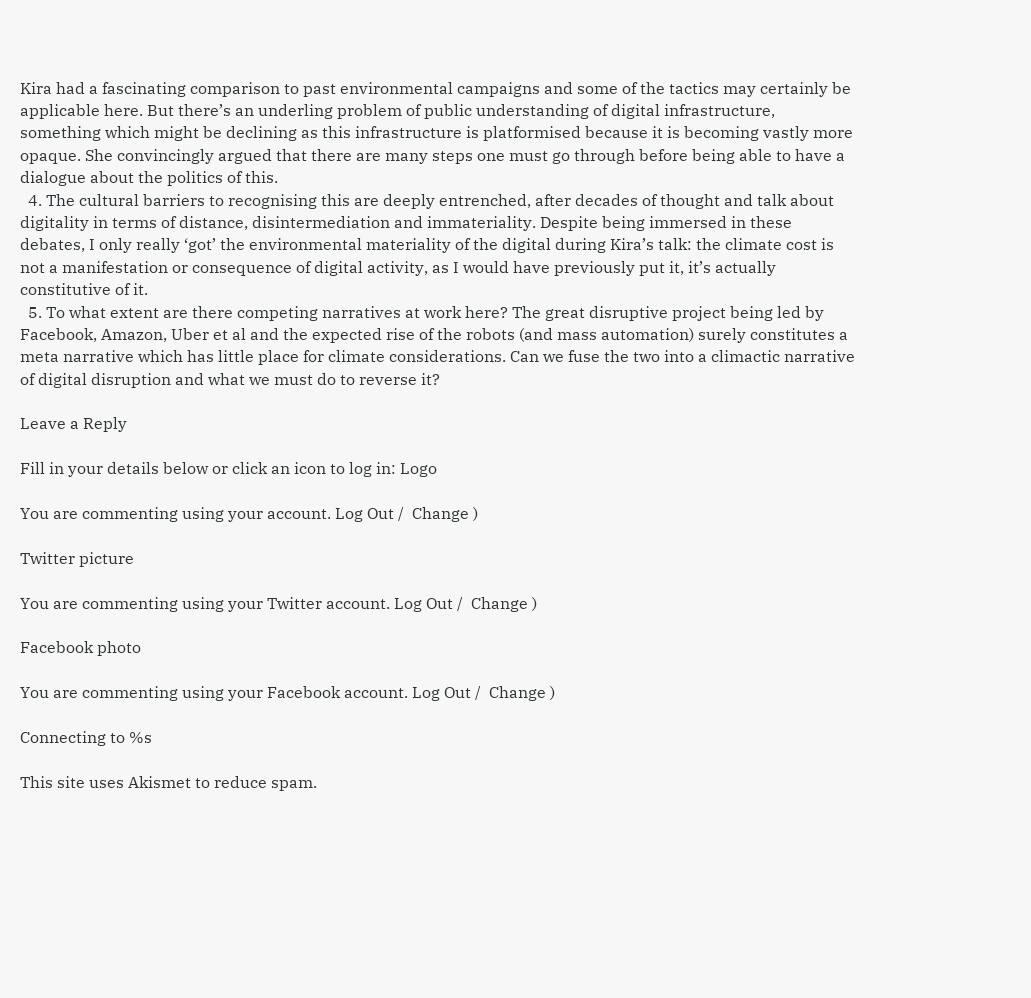Kira had a fascinating comparison to past environmental campaigns and some of the tactics may certainly be applicable here. But there’s an underling problem of public understanding of digital infrastructure, something which might be declining as this infrastructure is platformised because it is becoming vastly more opaque. She convincingly argued that there are many steps one must go through before being able to have a dialogue about the politics of this.
  4. The cultural barriers to recognising this are deeply entrenched, after decades of thought and talk about digitality in terms of distance, disintermediation and immateriality. Despite being immersed in these debates, I only really ‘got’ the environmental materiality of the digital during Kira’s talk: the climate cost is not a manifestation or consequence of digital activity, as I would have previously put it, it’s actually constitutive of it.
  5. To what extent are there competing narratives at work here? The great disruptive project being led by Facebook, Amazon, Uber et al and the expected rise of the robots (and mass automation) surely constitutes a meta narrative which has little place for climate considerations. Can we fuse the two into a climactic narrative of digital disruption and what we must do to reverse it?

Leave a Reply

Fill in your details below or click an icon to log in: Logo

You are commenting using your account. Log Out /  Change )

Twitter picture

You are commenting using your Twitter account. Log Out /  Change )

Facebook photo

You are commenting using your Facebook account. Log Out /  Change )

Connecting to %s

This site uses Akismet to reduce spam.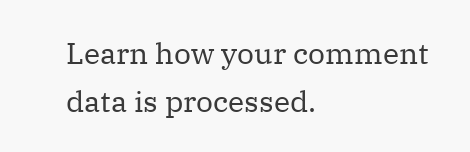Learn how your comment data is processed.